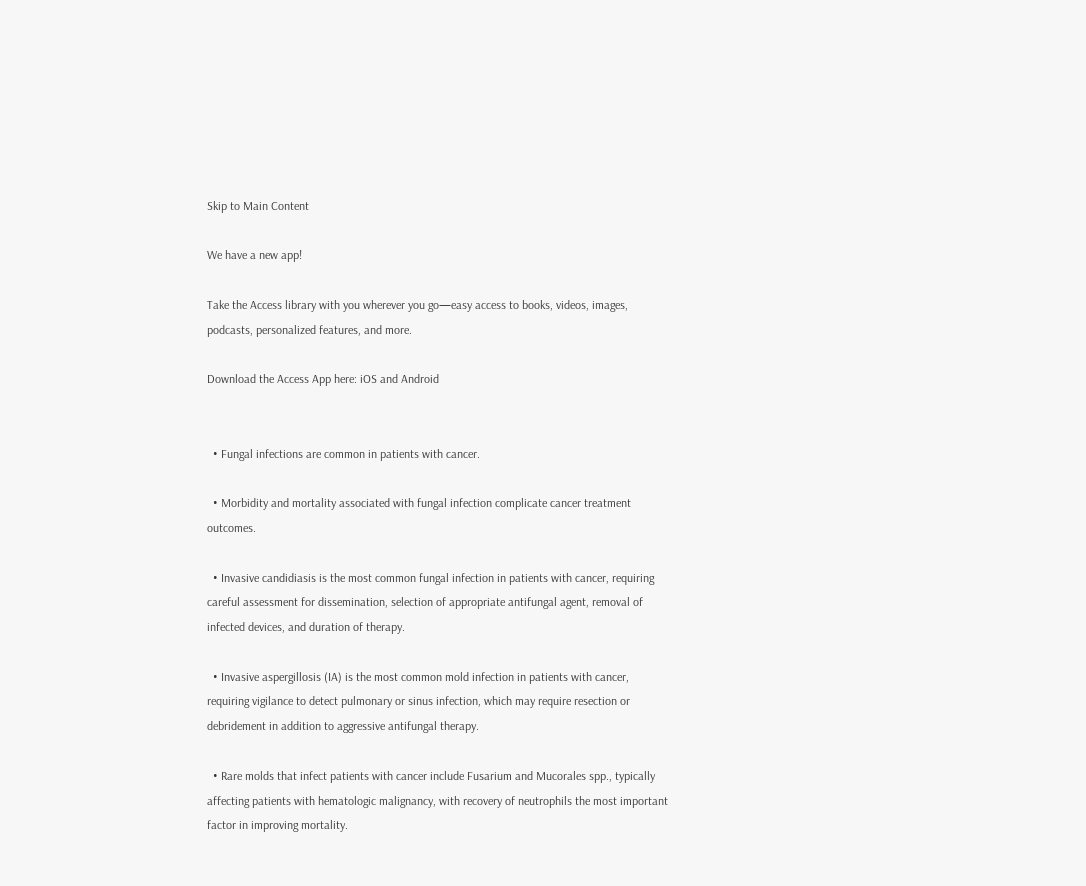Skip to Main Content

We have a new app!

Take the Access library with you wherever you go—easy access to books, videos, images, podcasts, personalized features, and more.

Download the Access App here: iOS and Android


  • Fungal infections are common in patients with cancer.

  • Morbidity and mortality associated with fungal infection complicate cancer treatment outcomes.

  • Invasive candidiasis is the most common fungal infection in patients with cancer, requiring careful assessment for dissemination, selection of appropriate antifungal agent, removal of infected devices, and duration of therapy.

  • Invasive aspergillosis (IA) is the most common mold infection in patients with cancer, requiring vigilance to detect pulmonary or sinus infection, which may require resection or debridement in addition to aggressive antifungal therapy.

  • Rare molds that infect patients with cancer include Fusarium and Mucorales spp., typically affecting patients with hematologic malignancy, with recovery of neutrophils the most important factor in improving mortality.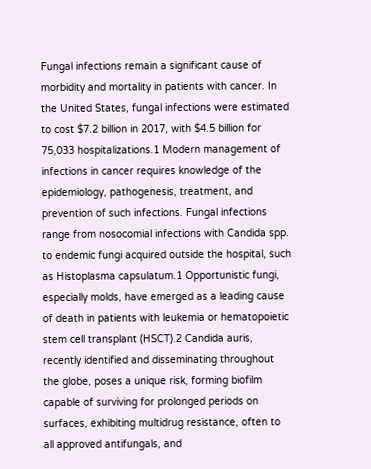Fungal infections remain a significant cause of morbidity and mortality in patients with cancer. In the United States, fungal infections were estimated to cost $7.2 billion in 2017, with $4.5 billion for 75,033 hospitalizations.1 Modern management of infections in cancer requires knowledge of the epidemiology, pathogenesis, treatment, and prevention of such infections. Fungal infections range from nosocomial infections with Candida spp. to endemic fungi acquired outside the hospital, such as Histoplasma capsulatum.1 Opportunistic fungi, especially molds, have emerged as a leading cause of death in patients with leukemia or hematopoietic stem cell transplant (HSCT).2 Candida auris, recently identified and disseminating throughout the globe, poses a unique risk, forming biofilm capable of surviving for prolonged periods on surfaces, exhibiting multidrug resistance, often to all approved antifungals, and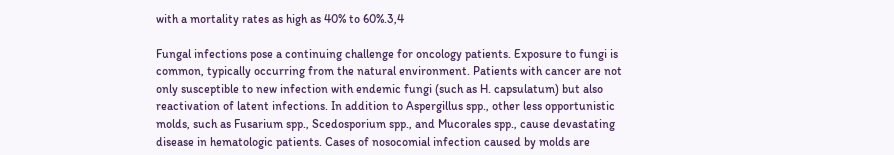with a mortality rates as high as 40% to 60%.3,4

Fungal infections pose a continuing challenge for oncology patients. Exposure to fungi is common, typically occurring from the natural environment. Patients with cancer are not only susceptible to new infection with endemic fungi (such as H. capsulatum) but also reactivation of latent infections. In addition to Aspergillus spp., other less opportunistic molds, such as Fusarium spp., Scedosporium spp., and Mucorales spp., cause devastating disease in hematologic patients. Cases of nosocomial infection caused by molds are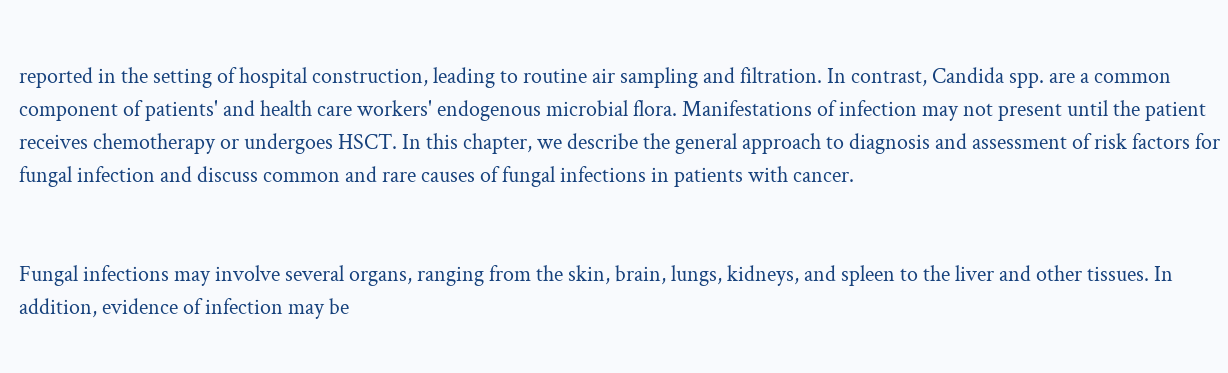reported in the setting of hospital construction, leading to routine air sampling and filtration. In contrast, Candida spp. are a common component of patients' and health care workers' endogenous microbial flora. Manifestations of infection may not present until the patient receives chemotherapy or undergoes HSCT. In this chapter, we describe the general approach to diagnosis and assessment of risk factors for fungal infection and discuss common and rare causes of fungal infections in patients with cancer.


Fungal infections may involve several organs, ranging from the skin, brain, lungs, kidneys, and spleen to the liver and other tissues. In addition, evidence of infection may be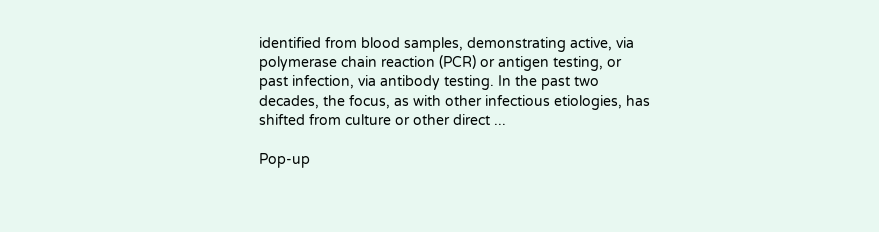identified from blood samples, demonstrating active, via polymerase chain reaction (PCR) or antigen testing, or past infection, via antibody testing. In the past two decades, the focus, as with other infectious etiologies, has shifted from culture or other direct ...

Pop-up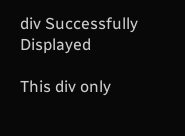div Successfully Displayed

This div only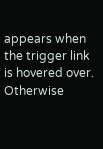appears when the trigger link is hovered over. Otherwise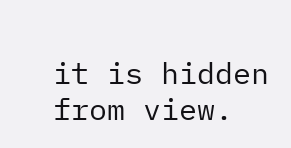it is hidden from view.